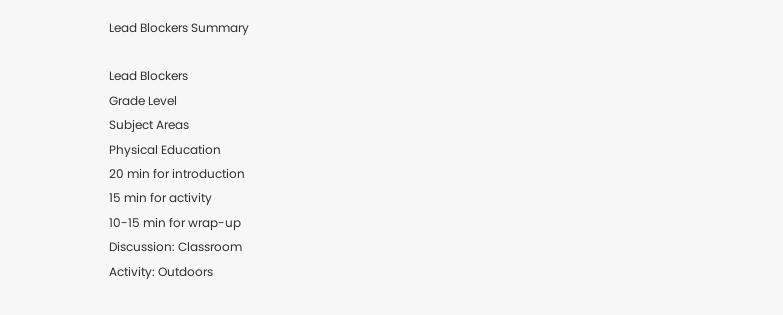Lead Blockers Summary

Lead Blockers
Grade Level
Subject Areas
Physical Education
20 min for introduction
15 min for activity
10-15 min for wrap-up
Discussion: Classroom
Activity: Outdoors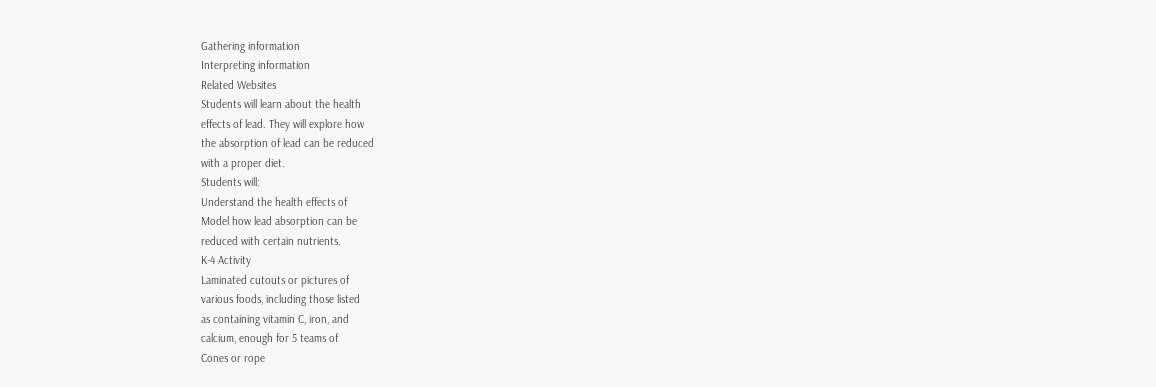Gathering information
Interpreting information
Related Websites
Students will learn about the health
effects of lead. They will explore how
the absorption of lead can be reduced
with a proper diet.
Students will:
Understand the health effects of
Model how lead absorption can be
reduced with certain nutrients.
K-4 Activity
Laminated cutouts or pictures of
various foods, including those listed
as containing vitamin C, iron, and
calcium, enough for 5 teams of
Cones or rope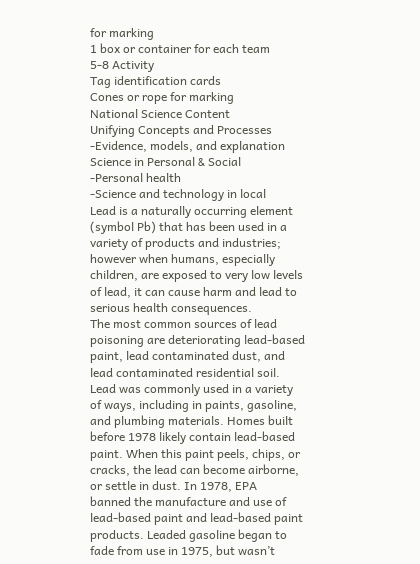for marking
1 box or container for each team
5-8 Activity
Tag identification cards
Cones or rope for marking
National Science Content
Unifying Concepts and Processes
-Evidence, models, and explanation
Science in Personal & Social
-Personal health
-Science and technology in local
Lead is a naturally occurring element
(symbol Pb) that has been used in a
variety of products and industries;
however when humans, especially
children, are exposed to very low levels
of lead, it can cause harm and lead to
serious health consequences.
The most common sources of lead
poisoning are deteriorating lead-based
paint, lead contaminated dust, and
lead contaminated residential soil.
Lead was commonly used in a variety
of ways, including in paints, gasoline,
and plumbing materials. Homes built
before 1978 likely contain lead-based
paint. When this paint peels, chips, or
cracks, the lead can become airborne,
or settle in dust. In 1978, EPA
banned the manufacture and use of
lead-based paint and lead-based paint
products. Leaded gasoline began to
fade from use in 1975, but wasn’t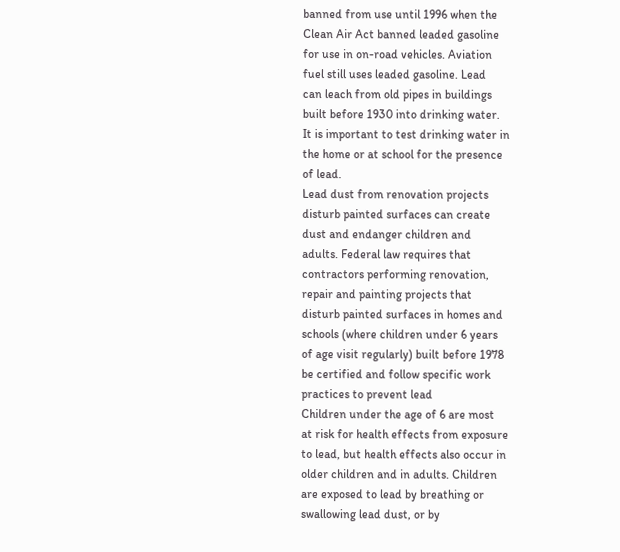banned from use until 1996 when the
Clean Air Act banned leaded gasoline
for use in on-road vehicles. Aviation
fuel still uses leaded gasoline. Lead
can leach from old pipes in buildings
built before 1930 into drinking water.
It is important to test drinking water in
the home or at school for the presence
of lead.
Lead dust from renovation projects
disturb painted surfaces can create
dust and endanger children and
adults. Federal law requires that
contractors performing renovation,
repair and painting projects that
disturb painted surfaces in homes and
schools (where children under 6 years
of age visit regularly) built before 1978
be certified and follow specific work
practices to prevent lead
Children under the age of 6 are most
at risk for health effects from exposure
to lead, but health effects also occur in
older children and in adults. Children
are exposed to lead by breathing or
swallowing lead dust, or by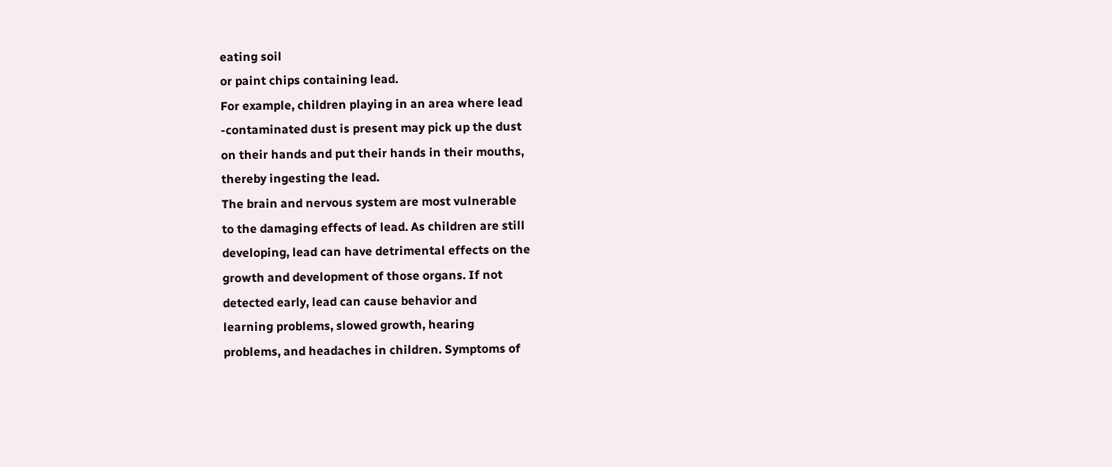eating soil
or paint chips containing lead.
For example, children playing in an area where lead
-contaminated dust is present may pick up the dust
on their hands and put their hands in their mouths,
thereby ingesting the lead.
The brain and nervous system are most vulnerable
to the damaging effects of lead. As children are still
developing, lead can have detrimental effects on the
growth and development of those organs. If not
detected early, lead can cause behavior and
learning problems, slowed growth, hearing
problems, and headaches in children. Symptoms of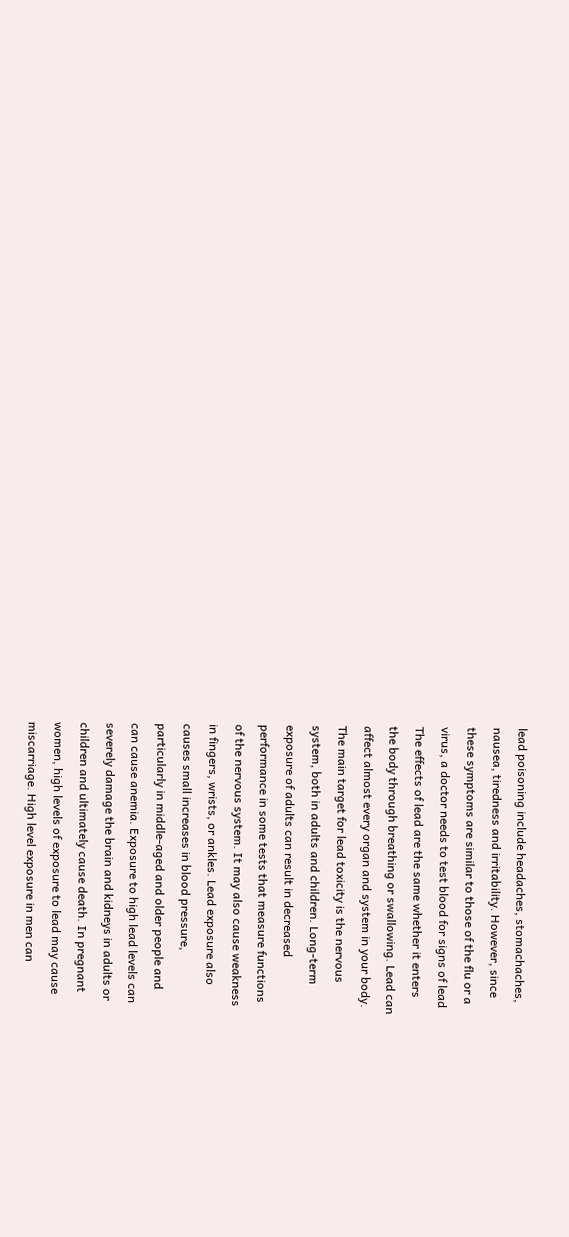lead poisoning include headaches, stomachaches,
nausea, tiredness and irritability. However, since
these symptoms are similar to those of the flu or a
virus, a doctor needs to test blood for signs of lead
The effects of lead are the same whether it enters
the body through breathing or swallowing. Lead can
affect almost every organ and system in your body.
The main target for lead toxicity is the nervous
system, both in adults and children. Long-term
exposure of adults can result in decreased
performance in some tests that measure functions
of the nervous system. It may also cause weakness
in fingers, wrists, or ankles. Lead exposure also
causes small increases in blood pressure,
particularly in middle-aged and older people and
can cause anemia. Exposure to high lead levels can
severely damage the brain and kidneys in adults or
children and ultimately cause death. In pregnant
women, high levels of exposure to lead may cause
miscarriage. High level exposure in men can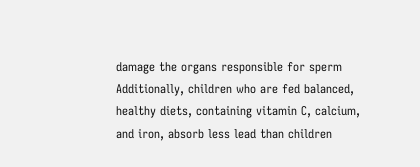damage the organs responsible for sperm
Additionally, children who are fed balanced,
healthy diets, containing vitamin C, calcium,
and iron, absorb less lead than children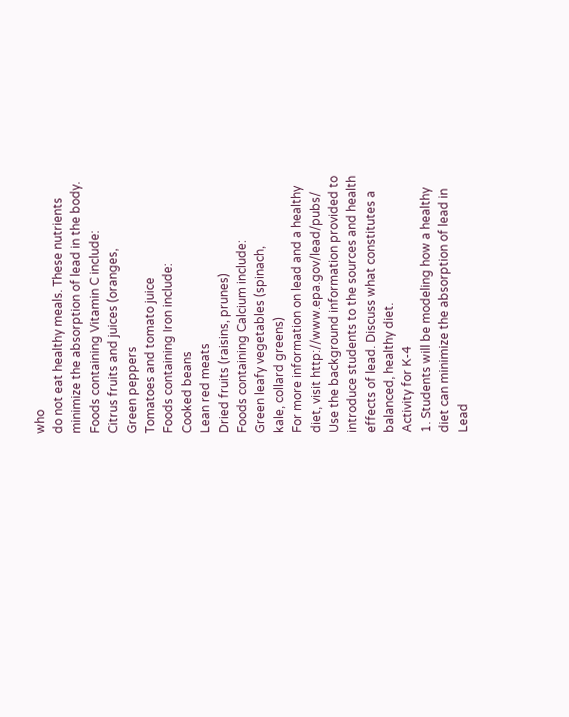who
do not eat healthy meals. These nutrients
minimize the absorption of lead in the body.
Foods containing Vitamin C include:
Citrus fruits and juices (oranges,
Green peppers
Tomatoes and tomato juice
Foods containing Iron include:
Cooked beans
Lean red meats
Dried fruits (raisins, prunes)
Foods containing Calcium include:
Green leafy vegetables (spinach,
kale, collard greens)
For more information on lead and a healthy
diet, visit http://www.epa.gov/lead/pubs/
Use the background information provided to
introduce students to the sources and health
effects of lead. Discuss what constitutes a
balanced, healthy diet.
Activity for K-4
1. Students will be modeling how a healthy
diet can minimize the absorption of lead in
Lead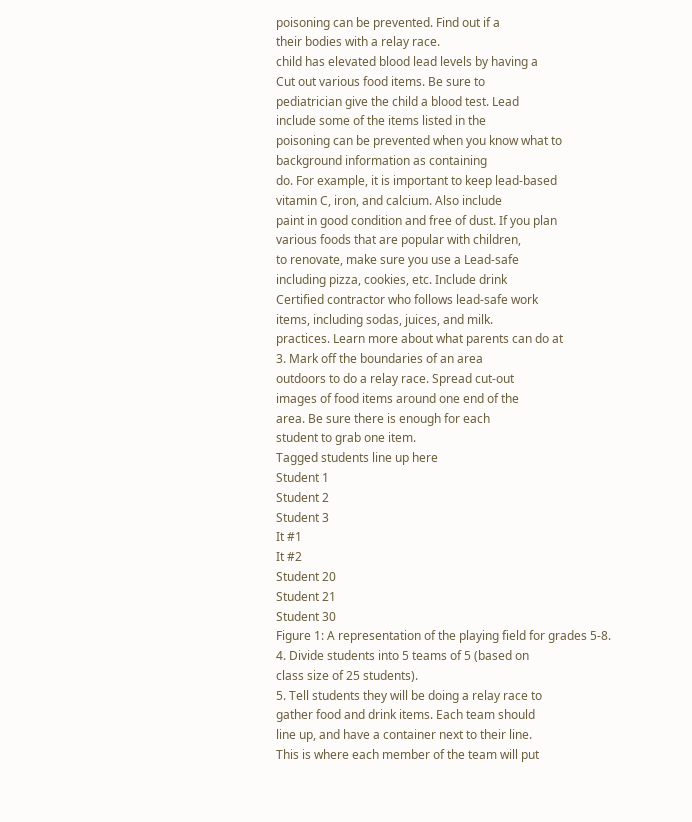poisoning can be prevented. Find out if a
their bodies with a relay race.
child has elevated blood lead levels by having a
Cut out various food items. Be sure to
pediatrician give the child a blood test. Lead
include some of the items listed in the
poisoning can be prevented when you know what to
background information as containing
do. For example, it is important to keep lead-based
vitamin C, iron, and calcium. Also include
paint in good condition and free of dust. If you plan
various foods that are popular with children,
to renovate, make sure you use a Lead-safe
including pizza, cookies, etc. Include drink
Certified contractor who follows lead-safe work
items, including sodas, juices, and milk.
practices. Learn more about what parents can do at
3. Mark off the boundaries of an area
outdoors to do a relay race. Spread cut-out
images of food items around one end of the
area. Be sure there is enough for each
student to grab one item.
Tagged students line up here
Student 1
Student 2
Student 3
It #1
It #2
Student 20
Student 21
Student 30
Figure 1: A representation of the playing field for grades 5-8.
4. Divide students into 5 teams of 5 (based on
class size of 25 students).
5. Tell students they will be doing a relay race to
gather food and drink items. Each team should
line up, and have a container next to their line.
This is where each member of the team will put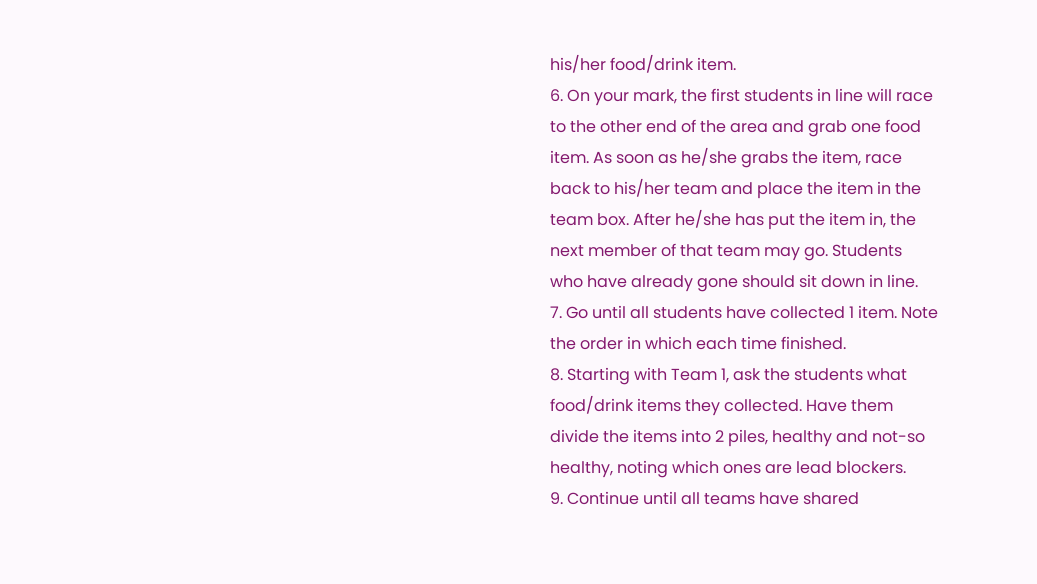his/her food/drink item.
6. On your mark, the first students in line will race
to the other end of the area and grab one food
item. As soon as he/she grabs the item, race
back to his/her team and place the item in the
team box. After he/she has put the item in, the
next member of that team may go. Students
who have already gone should sit down in line.
7. Go until all students have collected 1 item. Note
the order in which each time finished.
8. Starting with Team 1, ask the students what
food/drink items they collected. Have them
divide the items into 2 piles, healthy and not-so
healthy, noting which ones are lead blockers.
9. Continue until all teams have shared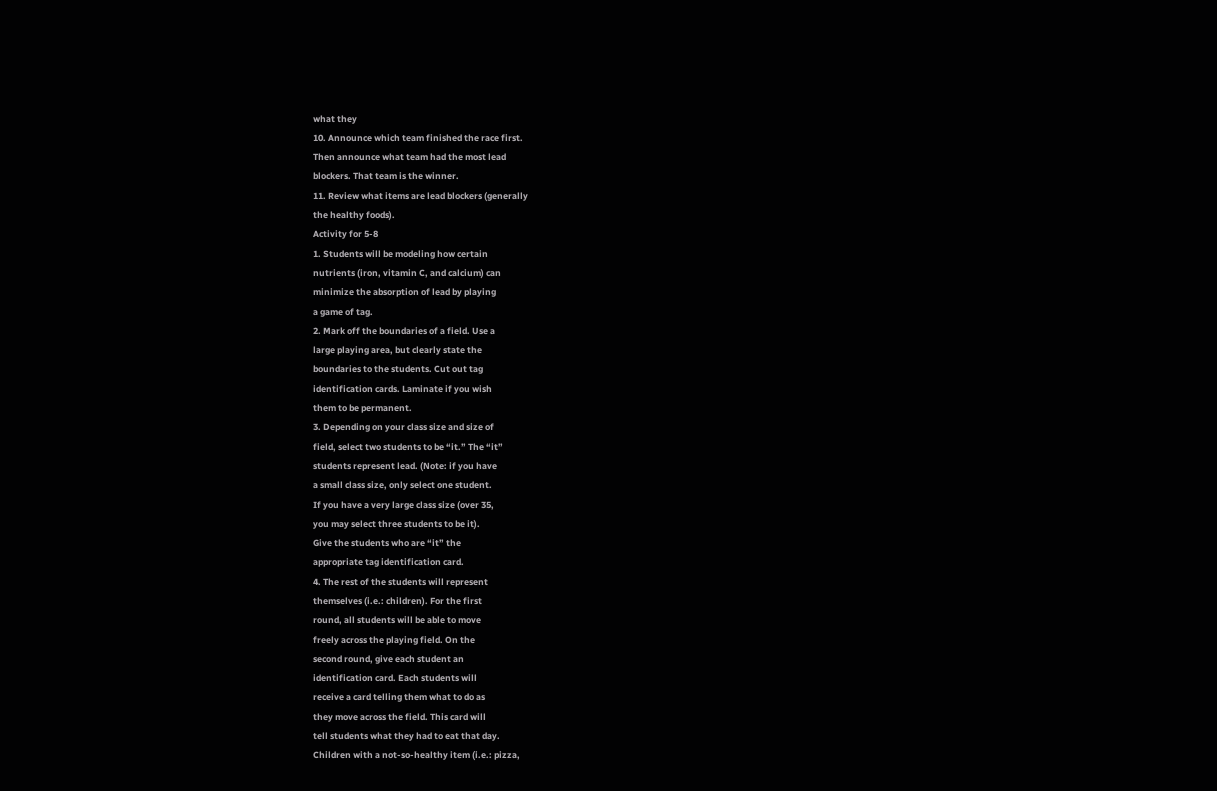what they
10. Announce which team finished the race first.
Then announce what team had the most lead
blockers. That team is the winner.
11. Review what items are lead blockers (generally
the healthy foods).
Activity for 5-8
1. Students will be modeling how certain
nutrients (iron, vitamin C, and calcium) can
minimize the absorption of lead by playing
a game of tag.
2. Mark off the boundaries of a field. Use a
large playing area, but clearly state the
boundaries to the students. Cut out tag
identification cards. Laminate if you wish
them to be permanent.
3. Depending on your class size and size of
field, select two students to be “it.” The “it”
students represent lead. (Note: if you have
a small class size, only select one student.
If you have a very large class size (over 35,
you may select three students to be it).
Give the students who are “it” the
appropriate tag identification card.
4. The rest of the students will represent
themselves (i.e.: children). For the first
round, all students will be able to move
freely across the playing field. On the
second round, give each student an
identification card. Each students will
receive a card telling them what to do as
they move across the field. This card will
tell students what they had to eat that day.
Children with a not-so-healthy item (i.e.: pizza,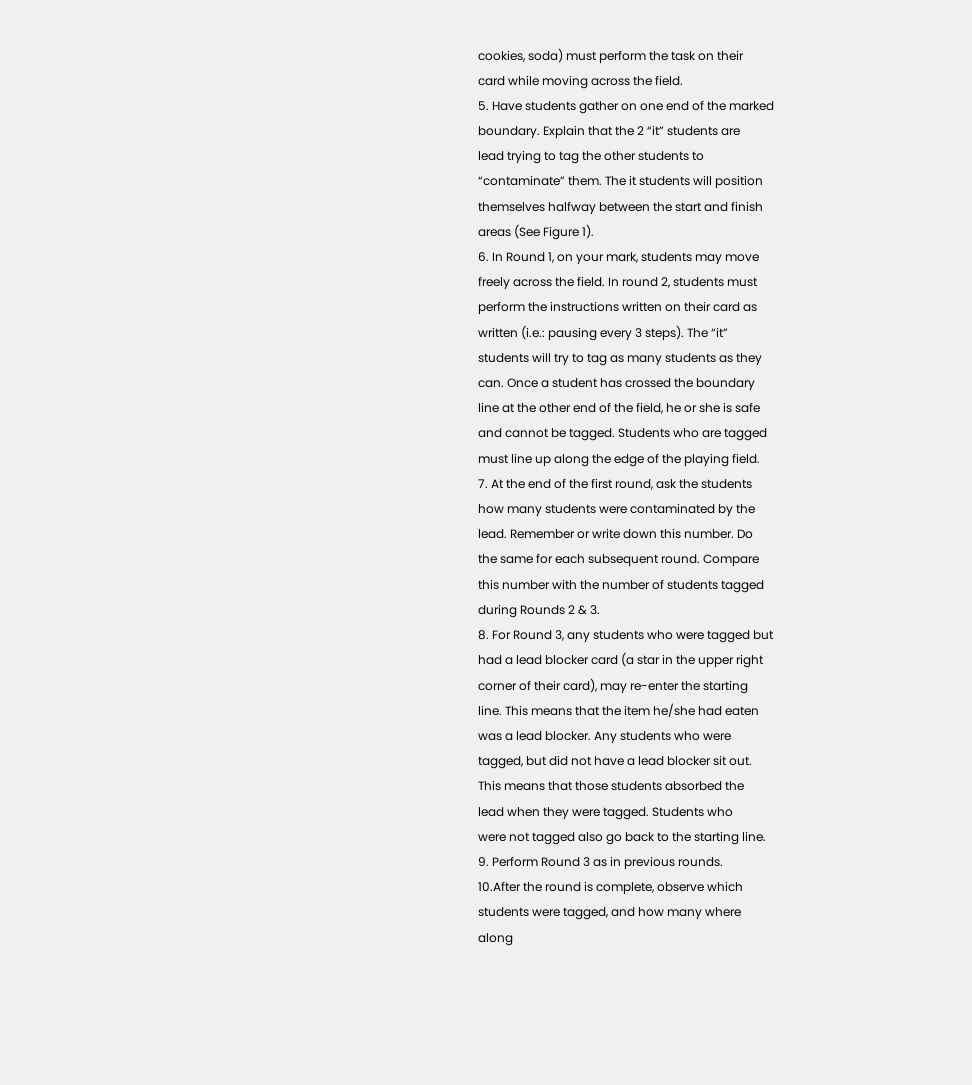cookies, soda) must perform the task on their
card while moving across the field.
5. Have students gather on one end of the marked
boundary. Explain that the 2 “it” students are
lead trying to tag the other students to
“contaminate” them. The it students will position
themselves halfway between the start and finish
areas (See Figure 1).
6. In Round 1, on your mark, students may move
freely across the field. In round 2, students must
perform the instructions written on their card as
written (i.e.: pausing every 3 steps). The “it”
students will try to tag as many students as they
can. Once a student has crossed the boundary
line at the other end of the field, he or she is safe
and cannot be tagged. Students who are tagged
must line up along the edge of the playing field.
7. At the end of the first round, ask the students
how many students were contaminated by the
lead. Remember or write down this number. Do
the same for each subsequent round. Compare
this number with the number of students tagged
during Rounds 2 & 3.
8. For Round 3, any students who were tagged but
had a lead blocker card (a star in the upper right
corner of their card), may re-enter the starting
line. This means that the item he/she had eaten
was a lead blocker. Any students who were
tagged, but did not have a lead blocker sit out.
This means that those students absorbed the
lead when they were tagged. Students who
were not tagged also go back to the starting line.
9. Perform Round 3 as in previous rounds.
10.After the round is complete, observe which
students were tagged, and how many where
along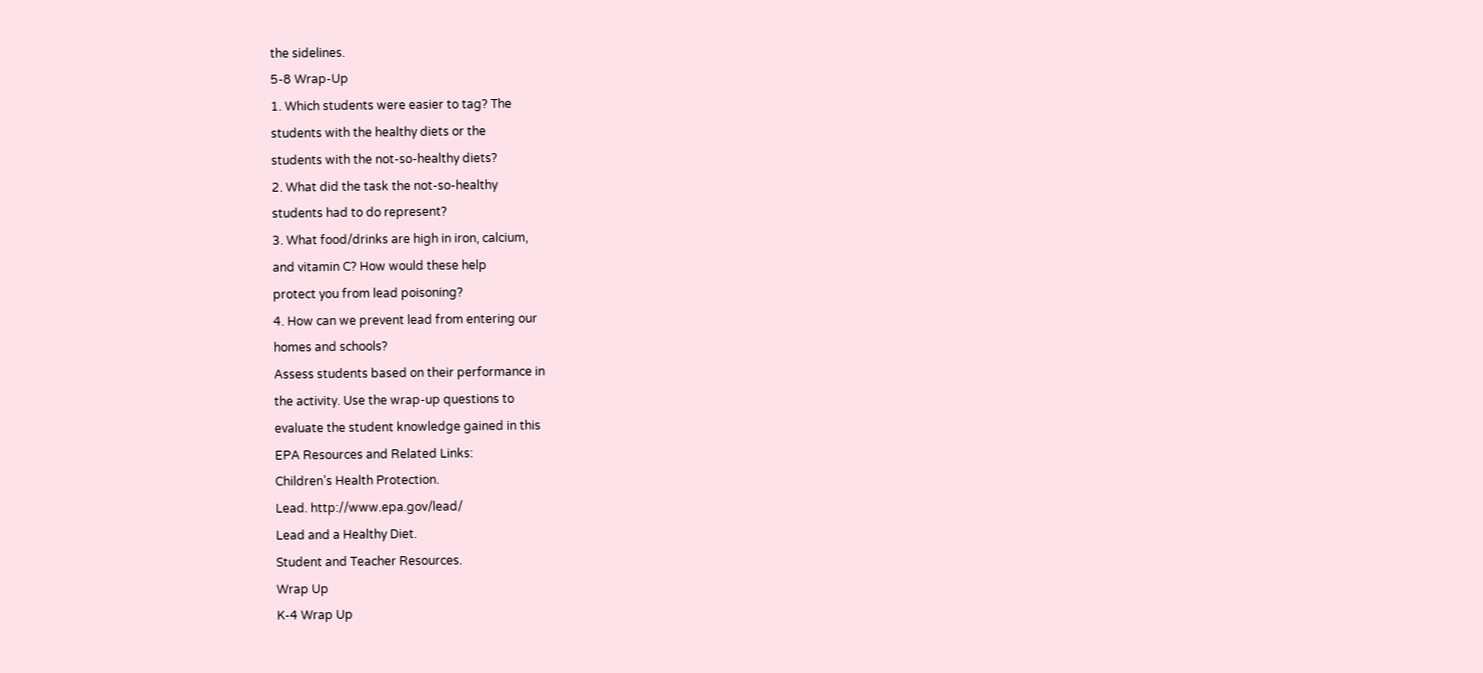the sidelines.
5-8 Wrap-Up
1. Which students were easier to tag? The
students with the healthy diets or the
students with the not-so-healthy diets?
2. What did the task the not-so-healthy
students had to do represent?
3. What food/drinks are high in iron, calcium,
and vitamin C? How would these help
protect you from lead poisoning?
4. How can we prevent lead from entering our
homes and schools?
Assess students based on their performance in
the activity. Use the wrap-up questions to
evaluate the student knowledge gained in this
EPA Resources and Related Links:
Children’s Health Protection.
Lead. http://www.epa.gov/lead/
Lead and a Healthy Diet.
Student and Teacher Resources.
Wrap Up
K-4 Wrap Up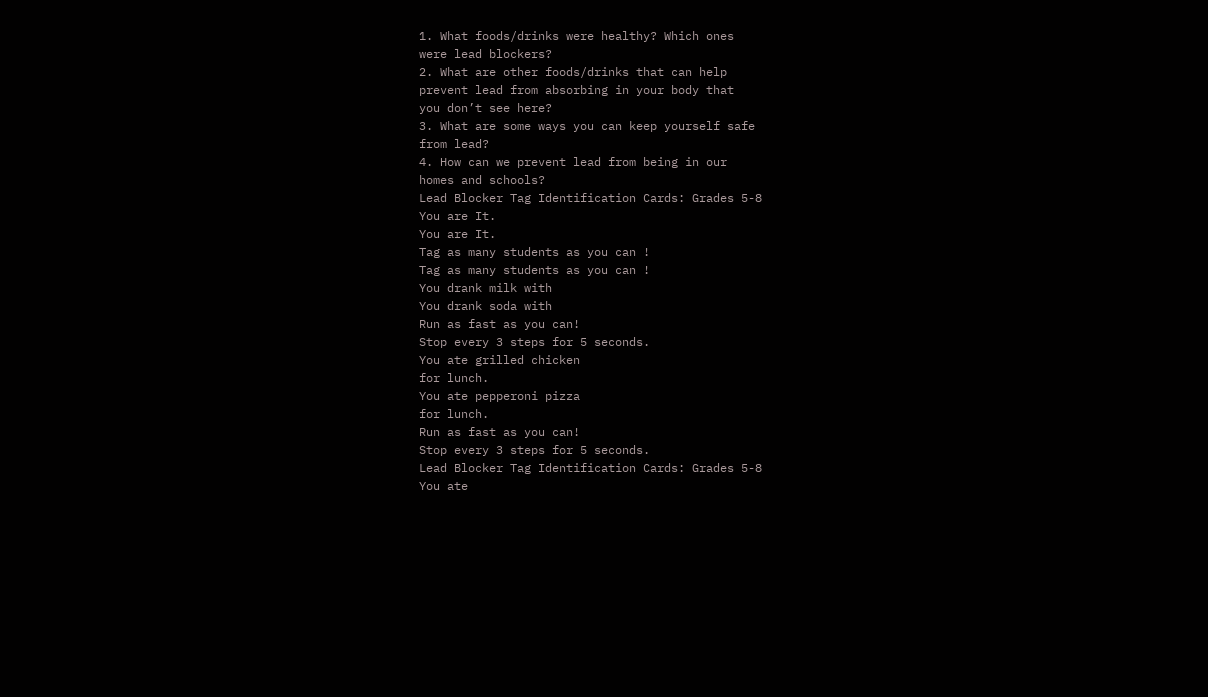1. What foods/drinks were healthy? Which ones
were lead blockers?
2. What are other foods/drinks that can help
prevent lead from absorbing in your body that
you don’t see here?
3. What are some ways you can keep yourself safe
from lead?
4. How can we prevent lead from being in our
homes and schools?
Lead Blocker Tag Identification Cards: Grades 5-8
You are It.
You are It.
Tag as many students as you can !
Tag as many students as you can !
You drank milk with
You drank soda with
Run as fast as you can!
Stop every 3 steps for 5 seconds.
You ate grilled chicken
for lunch.
You ate pepperoni pizza
for lunch.
Run as fast as you can!
Stop every 3 steps for 5 seconds.
Lead Blocker Tag Identification Cards: Grades 5-8
You ate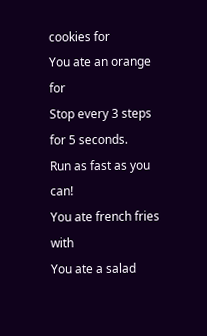cookies for
You ate an orange for
Stop every 3 steps for 5 seconds.
Run as fast as you can!
You ate french fries with
You ate a salad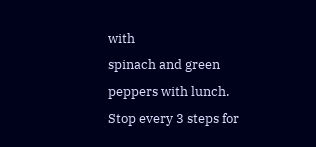with
spinach and green
peppers with lunch.
Stop every 3 steps for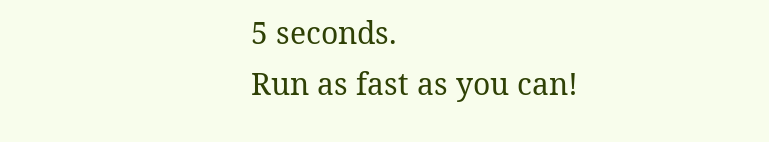5 seconds.
Run as fast as you can!